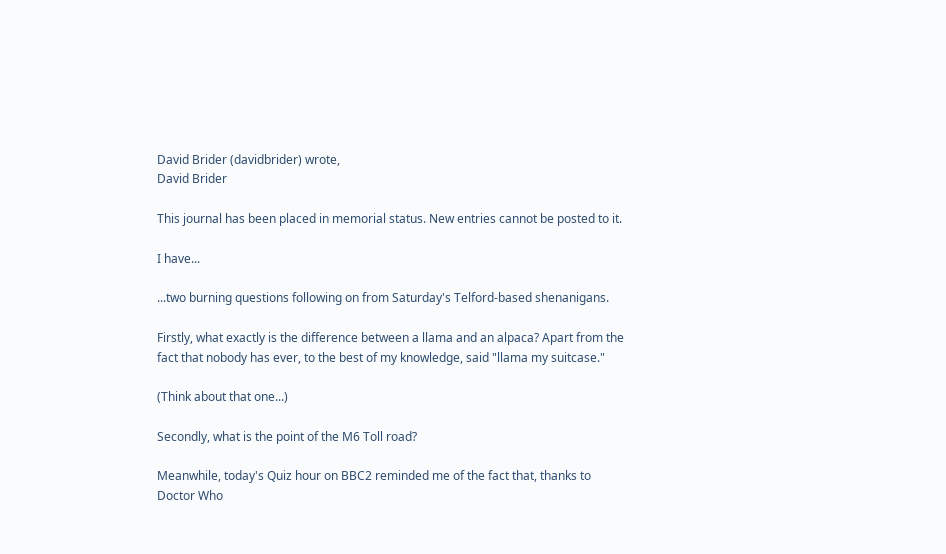David Brider (davidbrider) wrote,
David Brider

This journal has been placed in memorial status. New entries cannot be posted to it.

I have...

...two burning questions following on from Saturday's Telford-based shenanigans.

Firstly, what exactly is the difference between a llama and an alpaca? Apart from the fact that nobody has ever, to the best of my knowledge, said "llama my suitcase."

(Think about that one...)

Secondly, what is the point of the M6 Toll road?

Meanwhile, today's Quiz hour on BBC2 reminded me of the fact that, thanks to Doctor Who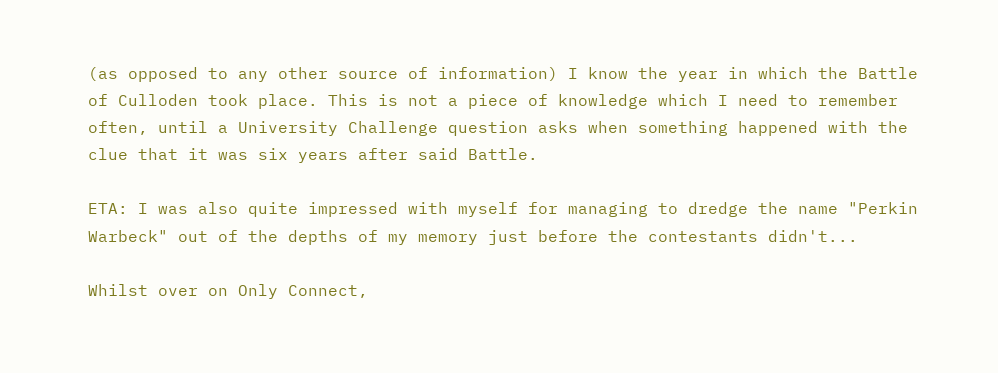(as opposed to any other source of information) I know the year in which the Battle of Culloden took place. This is not a piece of knowledge which I need to remember often, until a University Challenge question asks when something happened with the clue that it was six years after said Battle.

ETA: I was also quite impressed with myself for managing to dredge the name "Perkin Warbeck" out of the depths of my memory just before the contestants didn't...

Whilst over on Only Connect,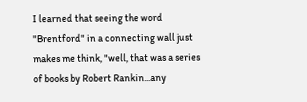I learned that seeing the word "Brentford" in a connecting wall just makes me think, "well, that was a series of books by Robert Rankin...any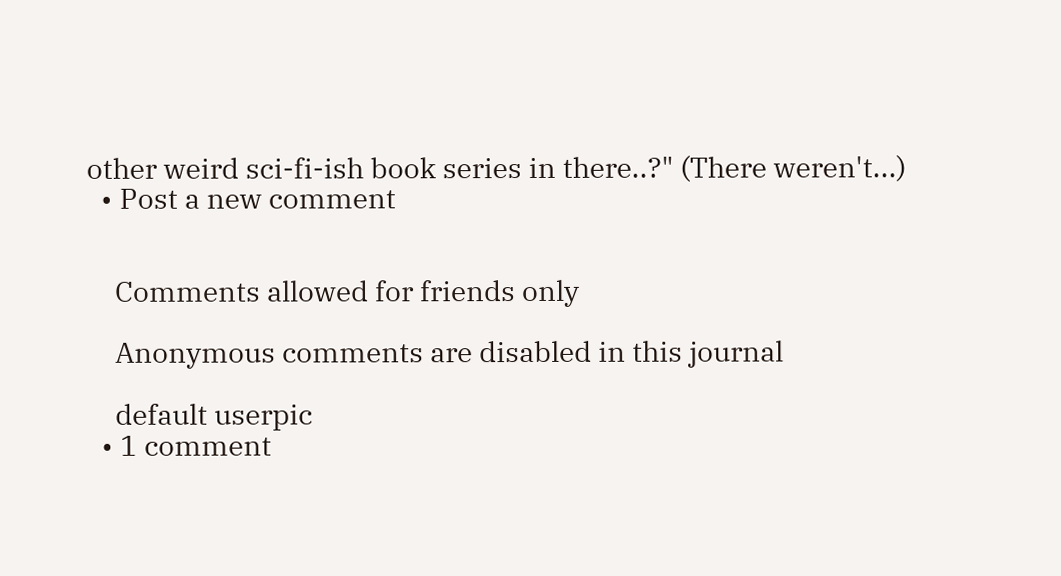other weird sci-fi-ish book series in there..?" (There weren't...)
  • Post a new comment


    Comments allowed for friends only

    Anonymous comments are disabled in this journal

    default userpic
  • 1 comment